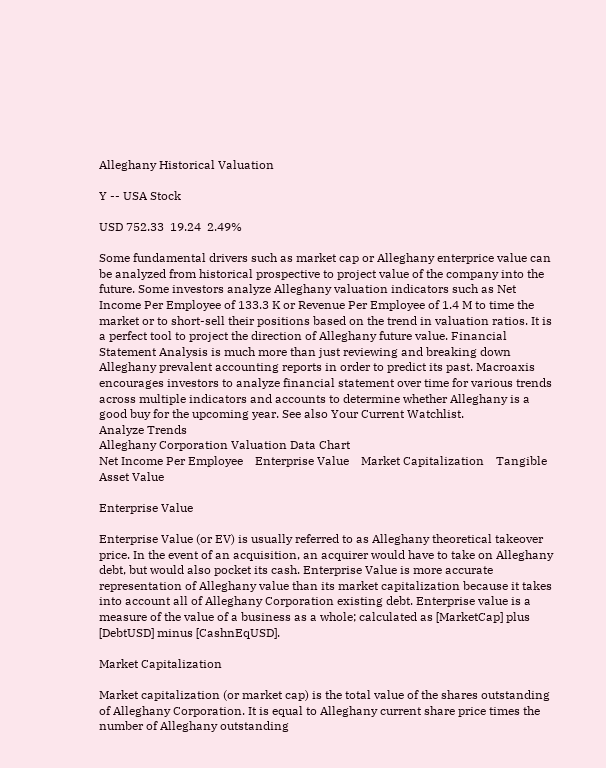Alleghany Historical Valuation

Y -- USA Stock

USD 752.33  19.24  2.49%

Some fundamental drivers such as market cap or Alleghany enterprice value can be analyzed from historical prospective to project value of the company into the future. Some investors analyze Alleghany valuation indicators such as Net Income Per Employee of 133.3 K or Revenue Per Employee of 1.4 M to time the market or to short-sell their positions based on the trend in valuation ratios. It is a perfect tool to project the direction of Alleghany future value. Financial Statement Analysis is much more than just reviewing and breaking down Alleghany prevalent accounting reports in order to predict its past. Macroaxis encourages investors to analyze financial statement over time for various trends across multiple indicators and accounts to determine whether Alleghany is a good buy for the upcoming year. See also Your Current Watchlist.
Analyze Trends
Alleghany Corporation Valuation Data Chart
Net Income Per Employee    Enterprise Value    Market Capitalization    Tangible Asset Value

Enterprise Value

Enterprise Value (or EV) is usually referred to as Alleghany theoretical takeover price. In the event of an acquisition, an acquirer would have to take on Alleghany debt, but would also pocket its cash. Enterprise Value is more accurate representation of Alleghany value than its market capitalization because it takes into account all of Alleghany Corporation existing debt. Enterprise value is a measure of the value of a business as a whole; calculated as [MarketCap] plus [DebtUSD] minus [CashnEqUSD].

Market Capitalization

Market capitalization (or market cap) is the total value of the shares outstanding of Alleghany Corporation. It is equal to Alleghany current share price times the number of Alleghany outstanding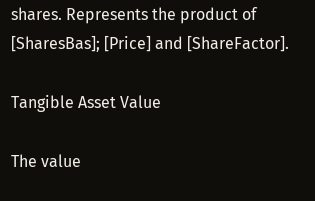shares. Represents the product of [SharesBas]; [Price] and [ShareFactor].

Tangible Asset Value

The value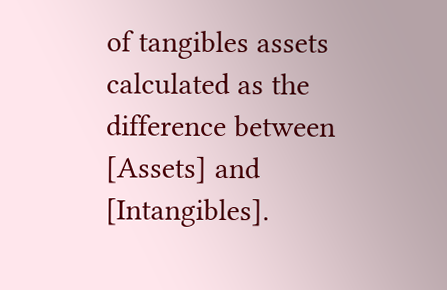of tangibles assets calculated as the difference between [Assets] and [Intangibles].